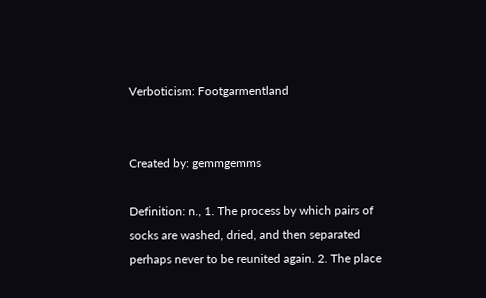Verboticism: Footgarmentland


Created by: gemmgemms

Definition: n., 1. The process by which pairs of socks are washed, dried, and then separated perhaps never to be reunited again. 2. The place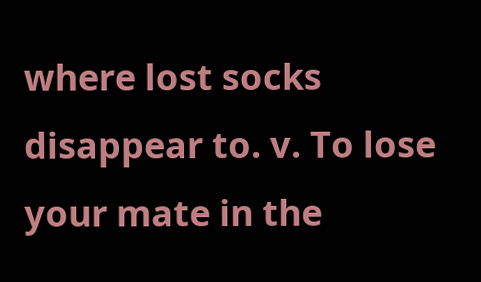where lost socks disappear to. v. To lose your mate in the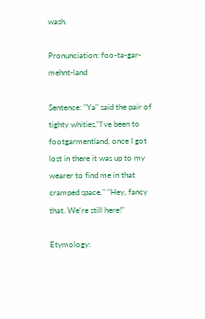wash.

Pronunciation: foo-ta-gar-mehnt-land

Sentence: "Ya" said the pair of tighty whities,"I've been to footgarmentland, once I got lost in there it was up to my wearer to find me in that cramped space." "Hey, fancy that. We're still here!"

Etymology: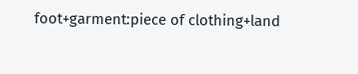foot+garment:piece of clothing+land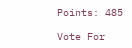Points: 485

Vote For